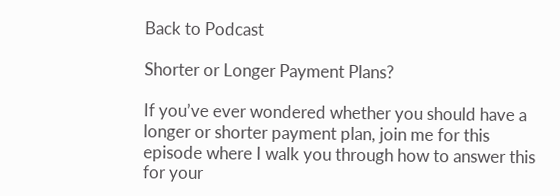Back to Podcast

Shorter or Longer Payment Plans?

If you’ve ever wondered whether you should have a longer or shorter payment plan, join me for this episode where I walk you through how to answer this for your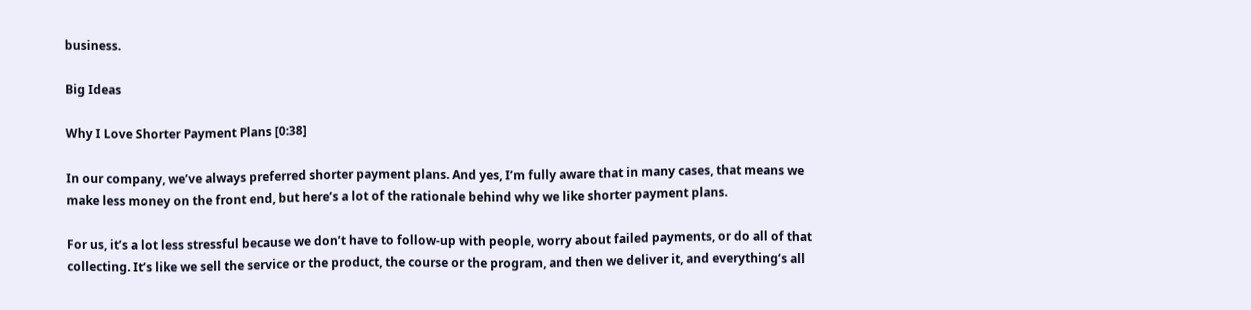business.

Big Ideas

Why I Love Shorter Payment Plans [0:38]

In our company, we’ve always preferred shorter payment plans. And yes, I’m fully aware that in many cases, that means we make less money on the front end, but here’s a lot of the rationale behind why we like shorter payment plans.

For us, it’s a lot less stressful because we don’t have to follow-up with people, worry about failed payments, or do all of that collecting. It’s like we sell the service or the product, the course or the program, and then we deliver it, and everything’s all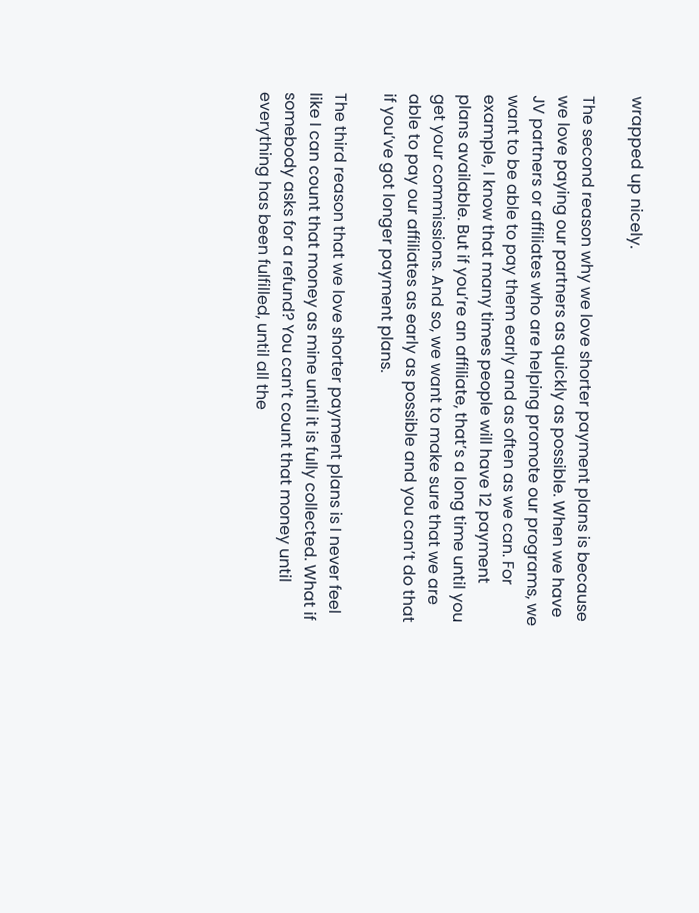wrapped up nicely.

The second reason why we love shorter payment plans is because we love paying our partners as quickly as possible. When we have JV partners or affiliates who are helping promote our programs, we want to be able to pay them early and as often as we can. For example, I know that many times people will have 12 payment plans available. But if you’re an affiliate, that’s a long time until you get your commissions. And so, we want to make sure that we are able to pay our affiliates as early as possible and you can’t do that if you’ve got longer payment plans.

The third reason that we love shorter payment plans is I never feel like I can count that money as mine until it is fully collected. What if somebody asks for a refund? You can’t count that money until everything has been fulfilled, until all the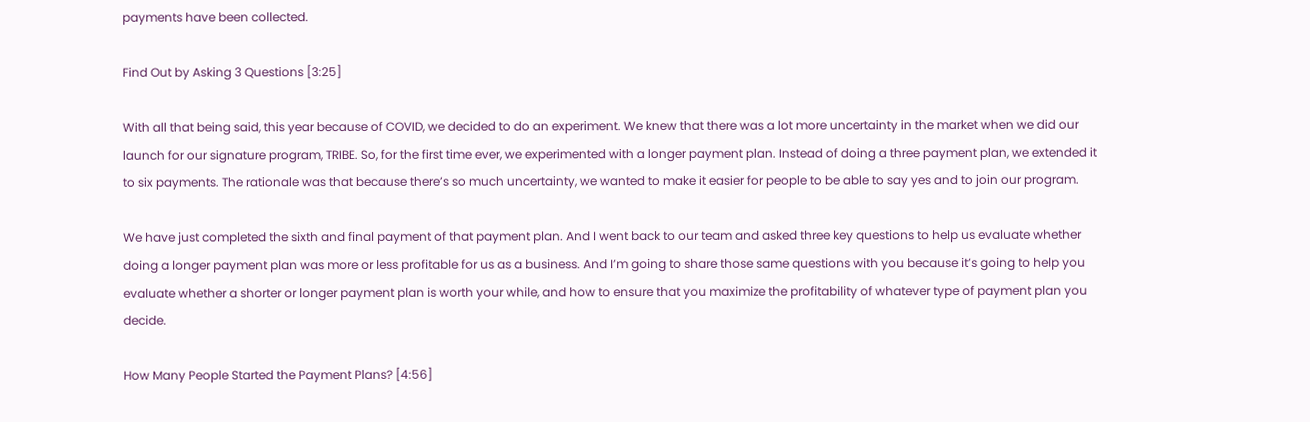payments have been collected.

Find Out by Asking 3 Questions [3:25]

With all that being said, this year because of COVID, we decided to do an experiment. We knew that there was a lot more uncertainty in the market when we did our launch for our signature program, TRIBE. So, for the first time ever, we experimented with a longer payment plan. Instead of doing a three payment plan, we extended it to six payments. The rationale was that because there’s so much uncertainty, we wanted to make it easier for people to be able to say yes and to join our program.

We have just completed the sixth and final payment of that payment plan. And I went back to our team and asked three key questions to help us evaluate whether doing a longer payment plan was more or less profitable for us as a business. And I’m going to share those same questions with you because it’s going to help you evaluate whether a shorter or longer payment plan is worth your while, and how to ensure that you maximize the profitability of whatever type of payment plan you decide.

How Many People Started the Payment Plans? [4:56]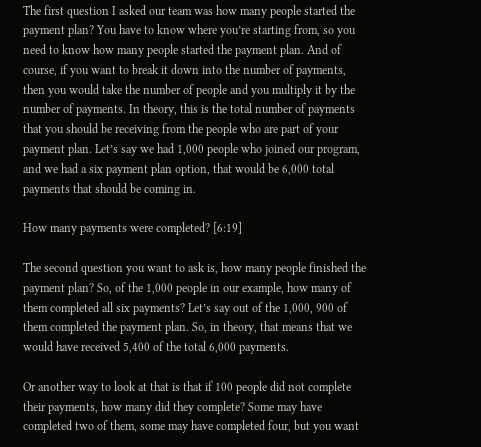The first question I asked our team was how many people started the payment plan? You have to know where you’re starting from, so you need to know how many people started the payment plan. And of course, if you want to break it down into the number of payments, then you would take the number of people and you multiply it by the number of payments. In theory, this is the total number of payments that you should be receiving from the people who are part of your payment plan. Let’s say we had 1,000 people who joined our program, and we had a six payment plan option, that would be 6,000 total payments that should be coming in.

How many payments were completed? [6:19]

The second question you want to ask is, how many people finished the payment plan? So, of the 1,000 people in our example, how many of them completed all six payments? Let’s say out of the 1,000, 900 of them completed the payment plan. So, in theory, that means that we would have received 5,400 of the total 6,000 payments.

Or another way to look at that is that if 100 people did not complete their payments, how many did they complete? Some may have completed two of them, some may have completed four, but you want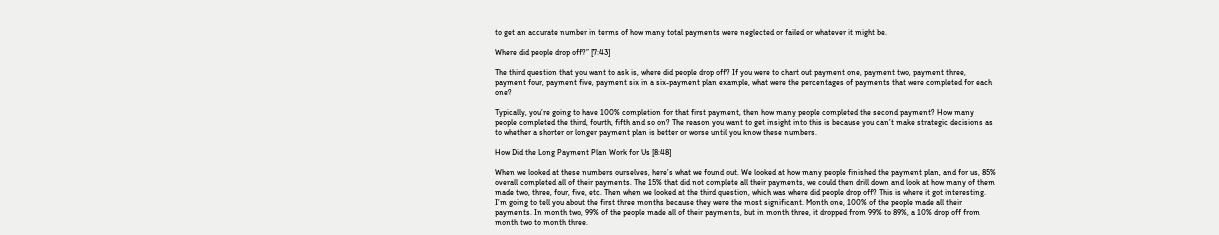to get an accurate number in terms of how many total payments were neglected or failed or whatever it might be.

Where did people drop off?” [7:43]

The third question that you want to ask is, where did people drop off? If you were to chart out payment one, payment two, payment three, payment four, payment five, payment six in a six-payment plan example, what were the percentages of payments that were completed for each one?

Typically, you’re going to have 100% completion for that first payment, then how many people completed the second payment? How many people completed the third, fourth, fifth and so on? The reason you want to get insight into this is because you can’t make strategic decisions as to whether a shorter or longer payment plan is better or worse until you know these numbers.

How Did the Long Payment Plan Work for Us [8:48]

When we looked at these numbers ourselves, here’s what we found out. We looked at how many people finished the payment plan, and for us, 85% overall completed all of their payments. The 15% that did not complete all their payments, we could then drill down and look at how many of them made two, three, four, five, etc. Then when we looked at the third question, which was where did people drop off? This is where it got interesting. I’m going to tell you about the first three months because they were the most significant. Month one, 100% of the people made all their payments. In month two, 99% of the people made all of their payments, but in month three, it dropped from 99% to 89%, a 10% drop off from month two to month three.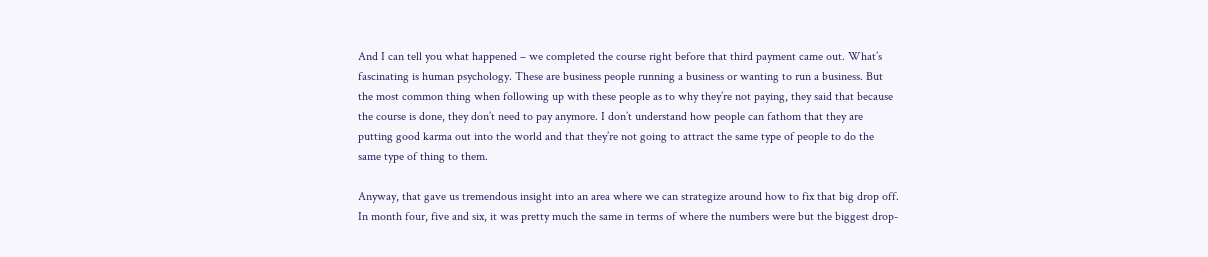And I can tell you what happened – we completed the course right before that third payment came out. What’s fascinating is human psychology. These are business people running a business or wanting to run a business. But the most common thing when following up with these people as to why they’re not paying, they said that because the course is done, they don’t need to pay anymore. I don’t understand how people can fathom that they are putting good karma out into the world and that they’re not going to attract the same type of people to do the same type of thing to them.

Anyway, that gave us tremendous insight into an area where we can strategize around how to fix that big drop off. In month four, five and six, it was pretty much the same in terms of where the numbers were but the biggest drop-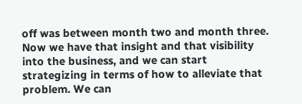off was between month two and month three. Now we have that insight and that visibility into the business, and we can start strategizing in terms of how to alleviate that problem. We can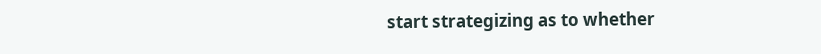start strategizing as to whether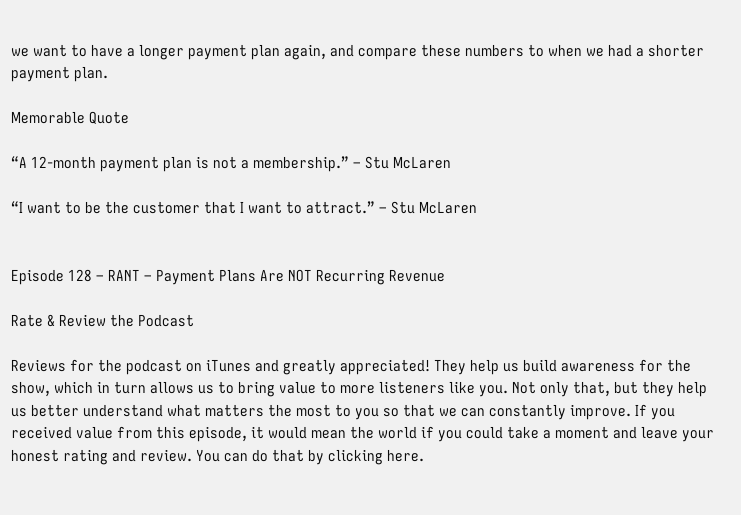we want to have a longer payment plan again, and compare these numbers to when we had a shorter payment plan.

Memorable Quote

“A 12-month payment plan is not a membership.” – Stu McLaren

“I want to be the customer that I want to attract.” – Stu McLaren


Episode 128 – RANT – Payment Plans Are NOT Recurring Revenue

Rate & Review the Podcast

Reviews for the podcast on iTunes and greatly appreciated! They help us build awareness for the show, which in turn allows us to bring value to more listeners like you. Not only that, but they help us better understand what matters the most to you so that we can constantly improve. If you received value from this episode, it would mean the world if you could take a moment and leave your honest rating and review. You can do that by clicking here.